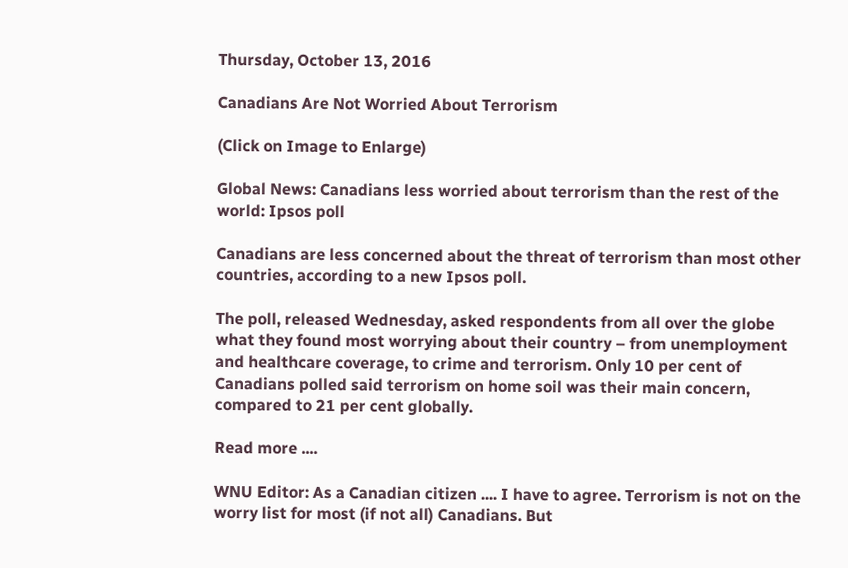Thursday, October 13, 2016

Canadians Are Not Worried About Terrorism

(Click on Image to Enlarge)

Global News: Canadians less worried about terrorism than the rest of the world: Ipsos poll

Canadians are less concerned about the threat of terrorism than most other countries, according to a new Ipsos poll.

The poll, released Wednesday, asked respondents from all over the globe what they found most worrying about their country – from unemployment and healthcare coverage, to crime and terrorism. Only 10 per cent of Canadians polled said terrorism on home soil was their main concern, compared to 21 per cent globally.

Read more ....

WNU Editor: As a Canadian citizen .... I have to agree. Terrorism is not on the worry list for most (if not all) Canadians. But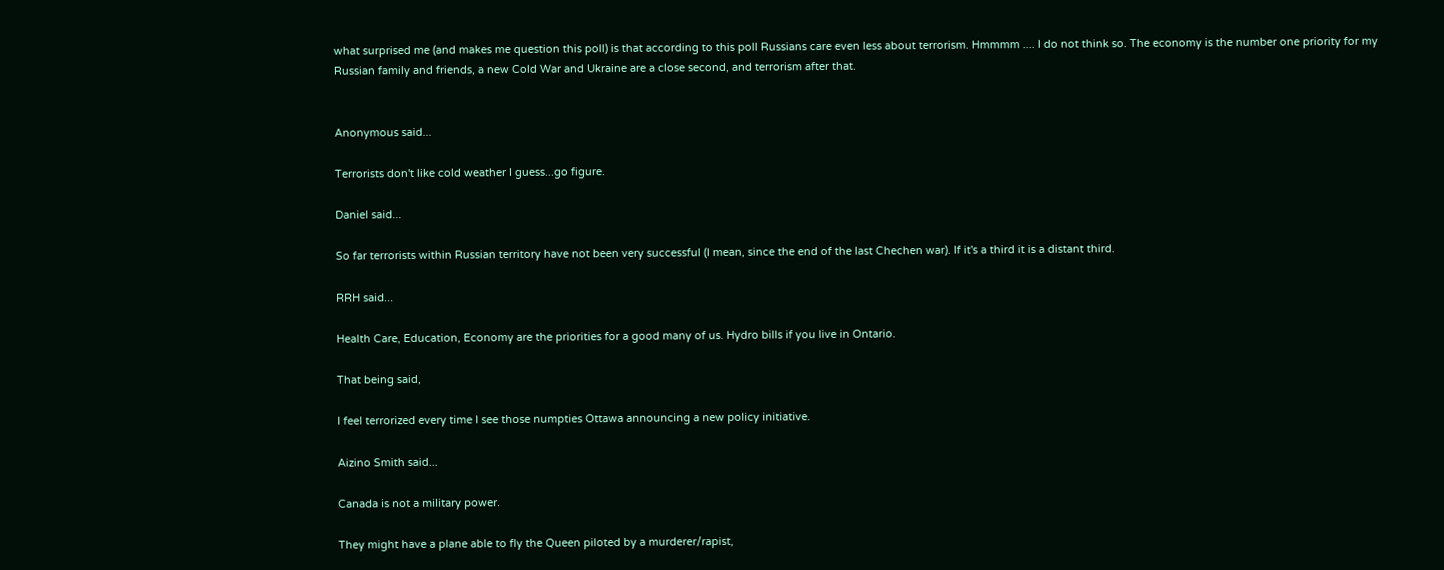what surprised me (and makes me question this poll) is that according to this poll Russians care even less about terrorism. Hmmmm .... I do not think so. The economy is the number one priority for my Russian family and friends, a new Cold War and Ukraine are a close second, and terrorism after that.


Anonymous said...

Terrorists don't like cold weather I guess...go figure.

Daniel said...

So far terrorists within Russian territory have not been very successful (I mean, since the end of the last Chechen war). If it's a third it is a distant third.

RRH said...

Health Care, Education, Economy are the priorities for a good many of us. Hydro bills if you live in Ontario.

That being said,

I feel terrorized every time I see those numpties Ottawa announcing a new policy initiative.

Aizino Smith said...

Canada is not a military power.

They might have a plane able to fly the Queen piloted by a murderer/rapist,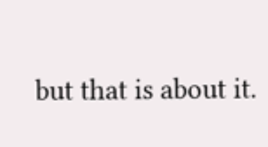but that is about it.